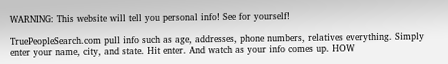WARNING: This website will tell you personal info! See for yourself!

TruePeopleSearch.com pull info such as age, addresses, phone numbers, relatives everything. Simply enter your name, city, and state. Hit enter. And watch as your info comes up. HOW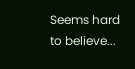Seems hard to believe...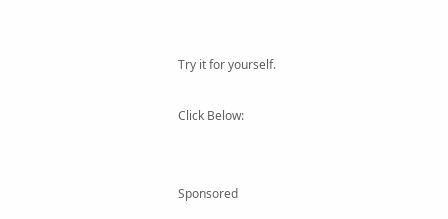Try it for yourself.

Click Below:


Sponsored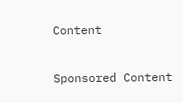Content

Sponsored Content